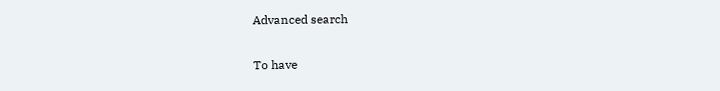Advanced search

To have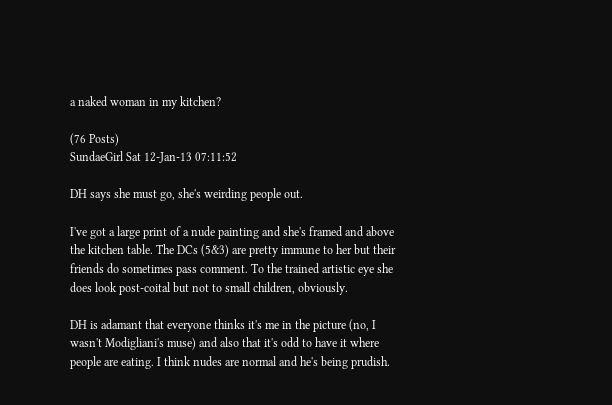a naked woman in my kitchen?

(76 Posts)
SundaeGirl Sat 12-Jan-13 07:11:52

DH says she must go, she's weirding people out.

I've got a large print of a nude painting and she's framed and above the kitchen table. The DCs (5&3) are pretty immune to her but their friends do sometimes pass comment. To the trained artistic eye she does look post-coital but not to small children, obviously.

DH is adamant that everyone thinks it's me in the picture (no, I wasn't Modigliani's muse) and also that it's odd to have it where people are eating. I think nudes are normal and he's being prudish.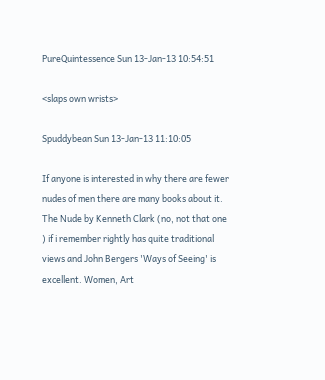PureQuintessence Sun 13-Jan-13 10:54:51

<slaps own wrists>

Spuddybean Sun 13-Jan-13 11:10:05

If anyone is interested in why there are fewer nudes of men there are many books about it. The Nude by Kenneth Clark (no, not that one ) if i remember rightly has quite traditional views and John Bergers 'Ways of Seeing' is excellent. Women, Art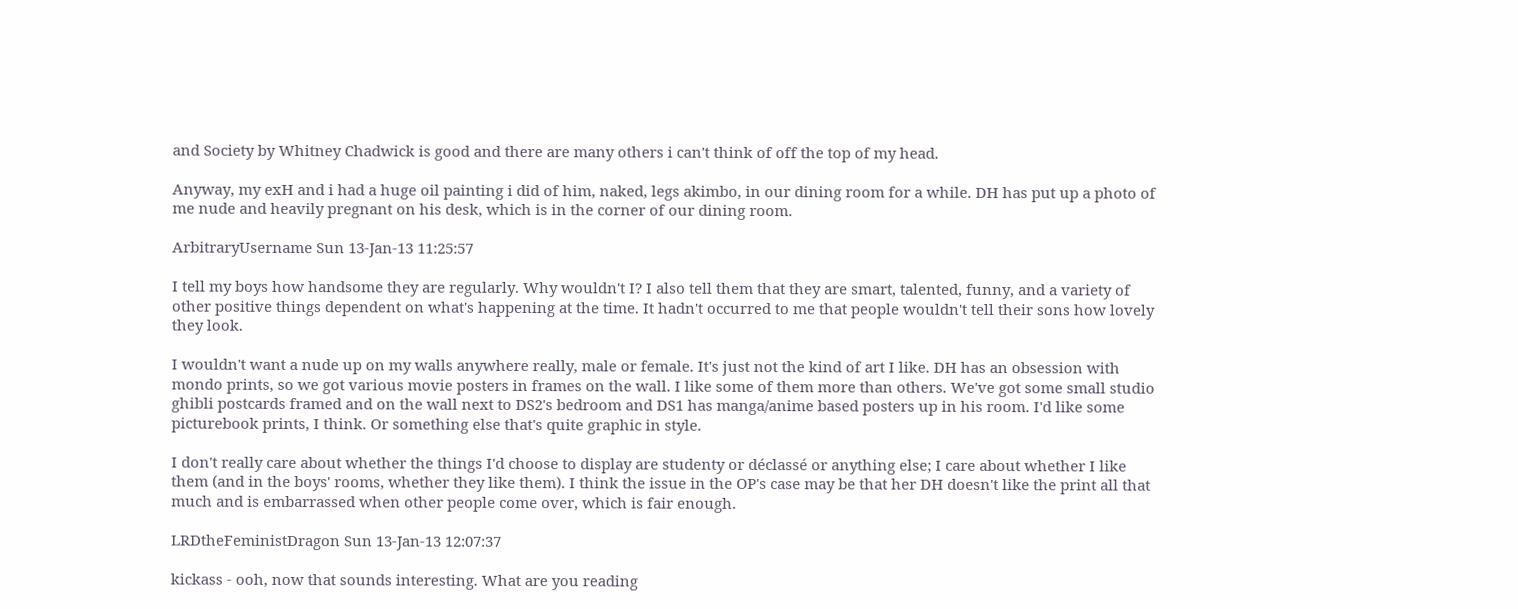and Society by Whitney Chadwick is good and there are many others i can't think of off the top of my head.

Anyway, my exH and i had a huge oil painting i did of him, naked, legs akimbo, in our dining room for a while. DH has put up a photo of me nude and heavily pregnant on his desk, which is in the corner of our dining room.

ArbitraryUsername Sun 13-Jan-13 11:25:57

I tell my boys how handsome they are regularly. Why wouldn't I? I also tell them that they are smart, talented, funny, and a variety of other positive things dependent on what's happening at the time. It hadn't occurred to me that people wouldn't tell their sons how lovely they look.

I wouldn't want a nude up on my walls anywhere really, male or female. It's just not the kind of art I like. DH has an obsession with mondo prints, so we got various movie posters in frames on the wall. I like some of them more than others. We've got some small studio ghibli postcards framed and on the wall next to DS2's bedroom and DS1 has manga/anime based posters up in his room. I'd like some picturebook prints, I think. Or something else that's quite graphic in style.

I don't really care about whether the things I'd choose to display are studenty or déclassé or anything else; I care about whether I like them (and in the boys' rooms, whether they like them). I think the issue in the OP's case may be that her DH doesn't like the print all that much and is embarrassed when other people come over, which is fair enough.

LRDtheFeministDragon Sun 13-Jan-13 12:07:37

kickass - ooh, now that sounds interesting. What are you reading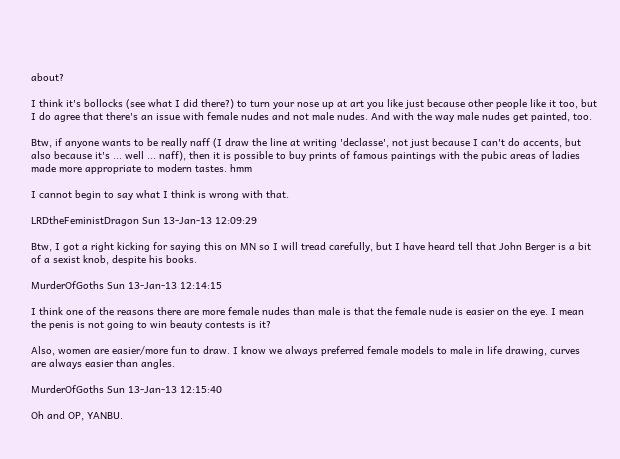about?

I think it's bollocks (see what I did there?) to turn your nose up at art you like just because other people like it too, but I do agree that there's an issue with female nudes and not male nudes. And with the way male nudes get painted, too.

Btw, if anyone wants to be really naff (I draw the line at writing 'declasse', not just because I can't do accents, but also because it's ... well ... naff), then it is possible to buy prints of famous paintings with the pubic areas of ladies made more appropriate to modern tastes. hmm

I cannot begin to say what I think is wrong with that.

LRDtheFeministDragon Sun 13-Jan-13 12:09:29

Btw, I got a right kicking for saying this on MN so I will tread carefully, but I have heard tell that John Berger is a bit of a sexist knob, despite his books.

MurderOfGoths Sun 13-Jan-13 12:14:15

I think one of the reasons there are more female nudes than male is that the female nude is easier on the eye. I mean the penis is not going to win beauty contests is it?

Also, women are easier/more fun to draw. I know we always preferred female models to male in life drawing, curves are always easier than angles.

MurderOfGoths Sun 13-Jan-13 12:15:40

Oh and OP, YANBU.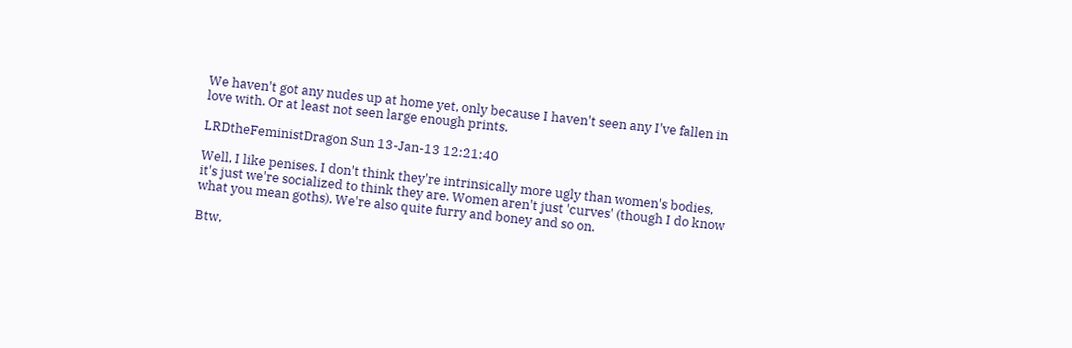We haven't got any nudes up at home yet, only because I haven't seen any I've fallen in love with. Or at least not seen large enough prints.

LRDtheFeministDragon Sun 13-Jan-13 12:21:40

Well, I like penises. I don't think they're intrinsically more ugly than women's bodies, it's just we're socialized to think they are. Women aren't just 'curves' (though I do know what you mean goths). We're also quite furry and boney and so on.

Btw,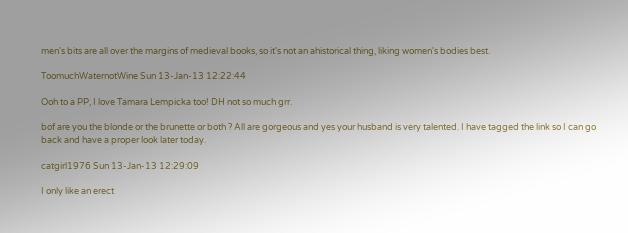men's bits are all over the margins of medieval books, so it's not an ahistorical thing, liking women's bodies best.

ToomuchWaternotWine Sun 13-Jan-13 12:22:44

Ooh to a PP, I love Tamara Lempicka too! DH not so much grr.

bof are you the blonde or the brunette or both ? All are gorgeous and yes your husband is very talented. I have tagged the link so I can go back and have a proper look later today.

catgirl1976 Sun 13-Jan-13 12:29:09

I only like an erect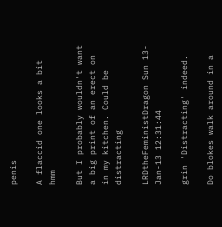penis

A flaccid one looks a bit hmm

But I probably wouldn't want a big print of an erect on in my kitchen. Could be distracting

LRDtheFeministDragon Sun 13-Jan-13 12:31:44

grin 'Distracting' indeed.

Do blokes walk around in a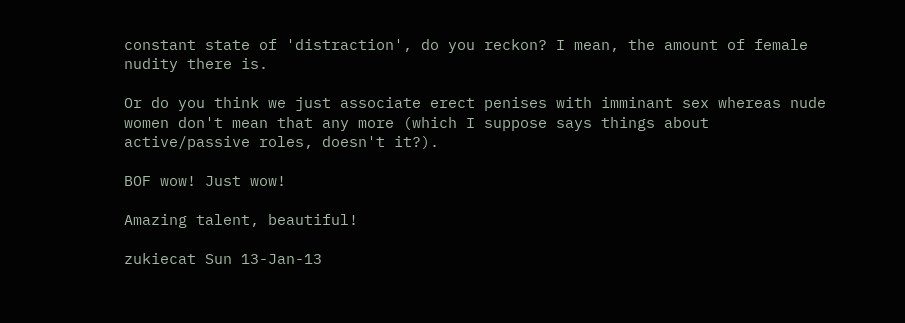constant state of 'distraction', do you reckon? I mean, the amount of female nudity there is.

Or do you think we just associate erect penises with imminant sex whereas nude women don't mean that any more (which I suppose says things about active/passive roles, doesn't it?).

BOF wow! Just wow!

Amazing talent, beautiful!

zukiecat Sun 13-Jan-13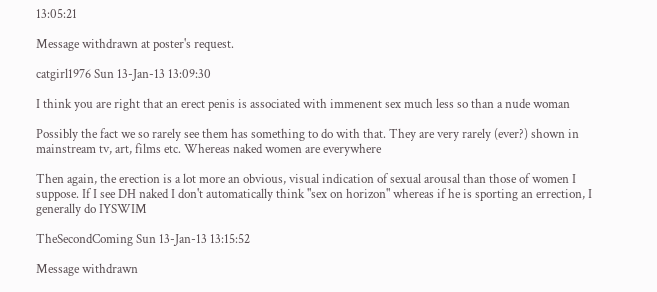13:05:21

Message withdrawn at poster's request.

catgirl1976 Sun 13-Jan-13 13:09:30

I think you are right that an erect penis is associated with immenent sex much less so than a nude woman

Possibly the fact we so rarely see them has something to do with that. They are very rarely (ever?) shown in mainstream tv, art, films etc. Whereas naked women are everywhere

Then again, the erection is a lot more an obvious, visual indication of sexual arousal than those of women I suppose. If I see DH naked I don't automatically think "sex on horizon" whereas if he is sporting an errection, I generally do IYSWIM

TheSecondComing Sun 13-Jan-13 13:15:52

Message withdrawn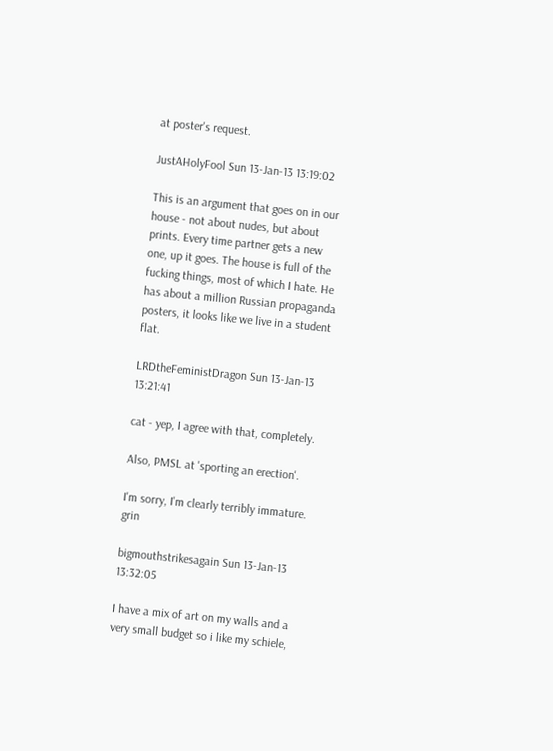at poster's request.

JustAHolyFool Sun 13-Jan-13 13:19:02

This is an argument that goes on in our house - not about nudes, but about prints. Every time partner gets a new one, up it goes. The house is full of the fucking things, most of which I hate. He has about a million Russian propaganda posters, it looks like we live in a student flat.

LRDtheFeministDragon Sun 13-Jan-13 13:21:41

cat - yep, I agree with that, completely.

Also, PMSL at 'sporting an erection'.

I'm sorry, I'm clearly terribly immature. grin

bigmouthstrikesagain Sun 13-Jan-13 13:32:05

I have a mix of art on my walls and a very small budget so i like my schiele,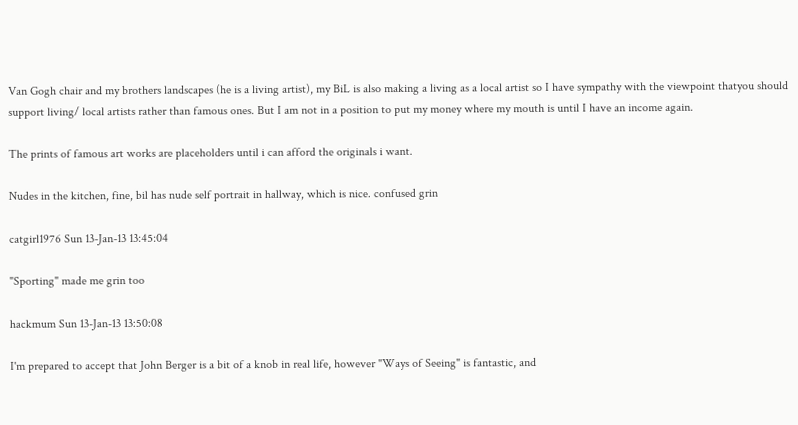Van Gogh chair and my brothers landscapes (he is a living artist), my BiL is also making a living as a local artist so I have sympathy with the viewpoint thatyou should support living/ local artists rather than famous ones. But I am not in a position to put my money where my mouth is until I have an income again.

The prints of famous art works are placeholders until i can afford the originals i want.

Nudes in the kitchen, fine, bil has nude self portrait in hallway, which is nice. confused grin

catgirl1976 Sun 13-Jan-13 13:45:04

"Sporting" made me grin too

hackmum Sun 13-Jan-13 13:50:08

I'm prepared to accept that John Berger is a bit of a knob in real life, however "Ways of Seeing" is fantastic, and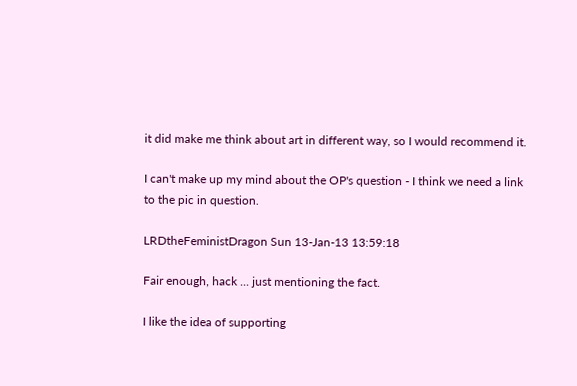it did make me think about art in different way, so I would recommend it.

I can't make up my mind about the OP's question - I think we need a link to the pic in question.

LRDtheFeministDragon Sun 13-Jan-13 13:59:18

Fair enough, hack ... just mentioning the fact.

I like the idea of supporting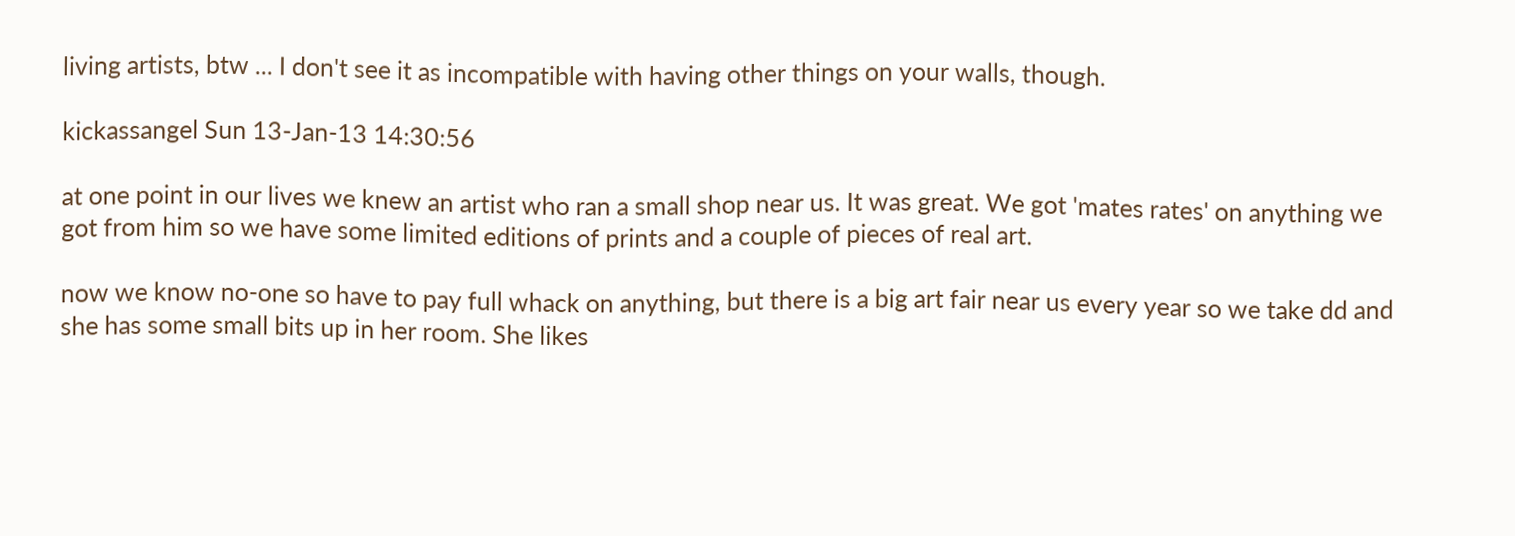living artists, btw ... I don't see it as incompatible with having other things on your walls, though.

kickassangel Sun 13-Jan-13 14:30:56

at one point in our lives we knew an artist who ran a small shop near us. It was great. We got 'mates rates' on anything we got from him so we have some limited editions of prints and a couple of pieces of real art.

now we know no-one so have to pay full whack on anything, but there is a big art fair near us every year so we take dd and she has some small bits up in her room. She likes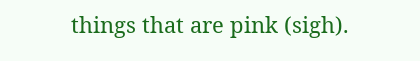things that are pink (sigh).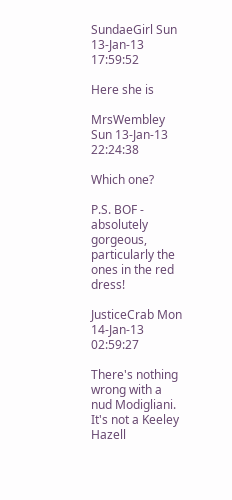SundaeGirl Sun 13-Jan-13 17:59:52

Here she is

MrsWembley Sun 13-Jan-13 22:24:38

Which one?

P.S. BOF - absolutely gorgeous, particularly the ones in the red dress!

JusticeCrab Mon 14-Jan-13 02:59:27

There's nothing wrong with a nud Modigliani. It's not a Keeley Hazell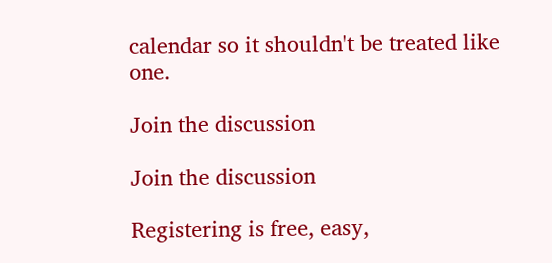calendar so it shouldn't be treated like one.

Join the discussion

Join the discussion

Registering is free, easy,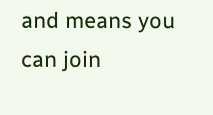and means you can join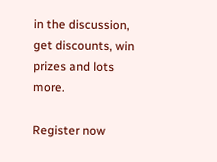in the discussion, get discounts, win prizes and lots more.

Register now